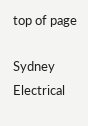top of page

Sydney Electrical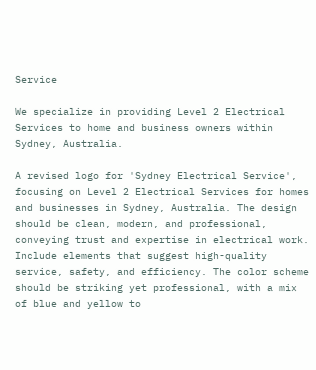Service

We specialize in providing Level 2 Electrical Services to home and business owners within Sydney, Australia.

A revised logo for 'Sydney Electrical Service', focusing on Level 2 Electrical Services for homes and businesses in Sydney, Australia. The design should be clean, modern, and professional, conveying trust and expertise in electrical work. Include elements that suggest high-quality service, safety, and efficiency. The color scheme should be striking yet professional, with a mix of blue and yellow to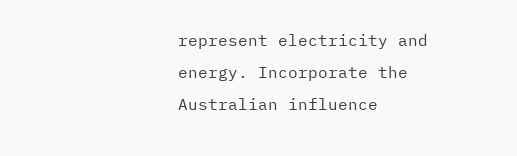represent electricity and energy. Incorporate the Australian influence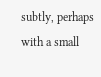subtly, perhaps with a small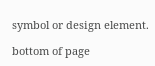symbol or design element.

bottom of page